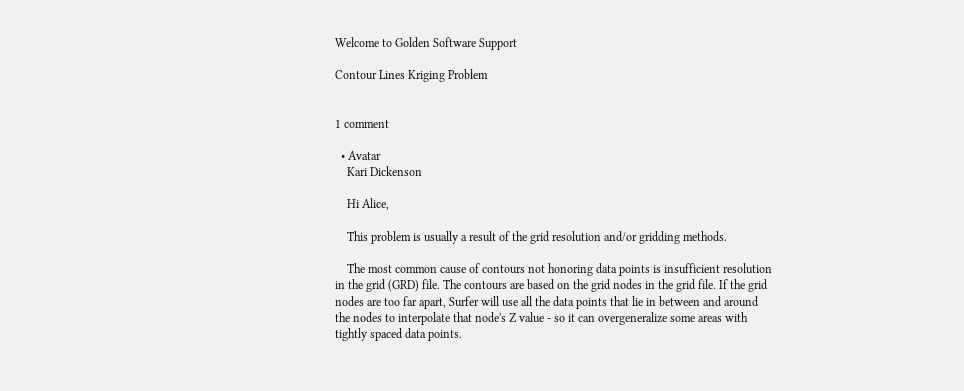Welcome to Golden Software Support

Contour Lines Kriging Problem


1 comment

  • Avatar
    Kari Dickenson

    Hi Alice,

    This problem is usually a result of the grid resolution and/or gridding methods.

    The most common cause of contours not honoring data points is insufficient resolution in the grid (GRD) file. The contours are based on the grid nodes in the grid file. If the grid nodes are too far apart, Surfer will use all the data points that lie in between and around the nodes to interpolate that node's Z value - so it can overgeneralize some areas with tightly spaced data points.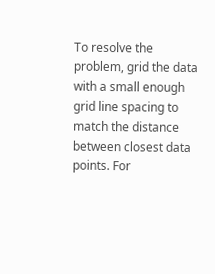To resolve the problem, grid the data with a small enough grid line spacing to match the distance between closest data points. For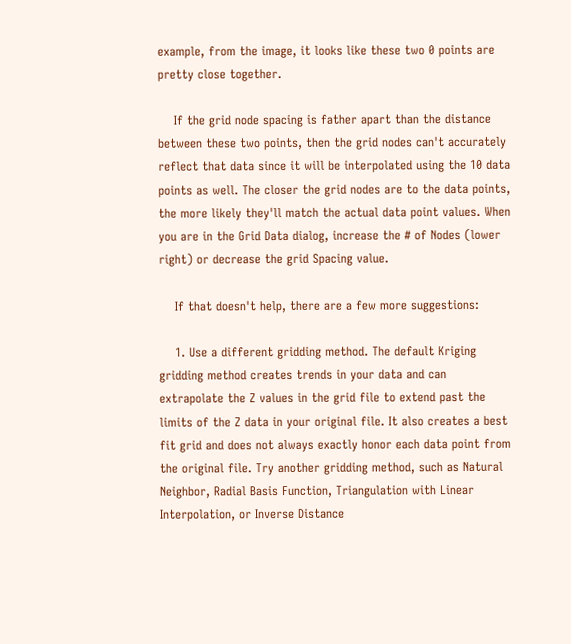example, from the image, it looks like these two 0 points are pretty close together.

    If the grid node spacing is father apart than the distance between these two points, then the grid nodes can't accurately reflect that data since it will be interpolated using the 10 data points as well. The closer the grid nodes are to the data points, the more likely they'll match the actual data point values. When you are in the Grid Data dialog, increase the # of Nodes (lower right) or decrease the grid Spacing value.

    If that doesn't help, there are a few more suggestions:

    1. Use a different gridding method. The default Kriging gridding method creates trends in your data and can extrapolate the Z values in the grid file to extend past the limits of the Z data in your original file. It also creates a best fit grid and does not always exactly honor each data point from the original file. Try another gridding method, such as Natural Neighbor, Radial Basis Function, Triangulation with Linear Interpolation, or Inverse Distance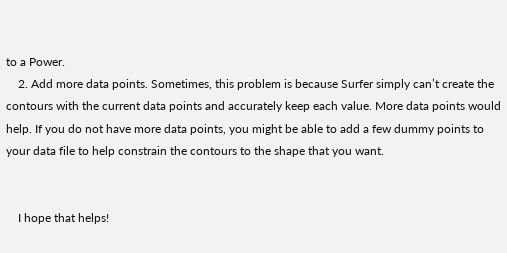to a Power.
    2. Add more data points. Sometimes, this problem is because Surfer simply can’t create the contours with the current data points and accurately keep each value. More data points would help. If you do not have more data points, you might be able to add a few dummy points to your data file to help constrain the contours to the shape that you want.


    I hope that helps!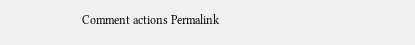Comment actions Permalink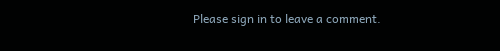Please sign in to leave a comment.